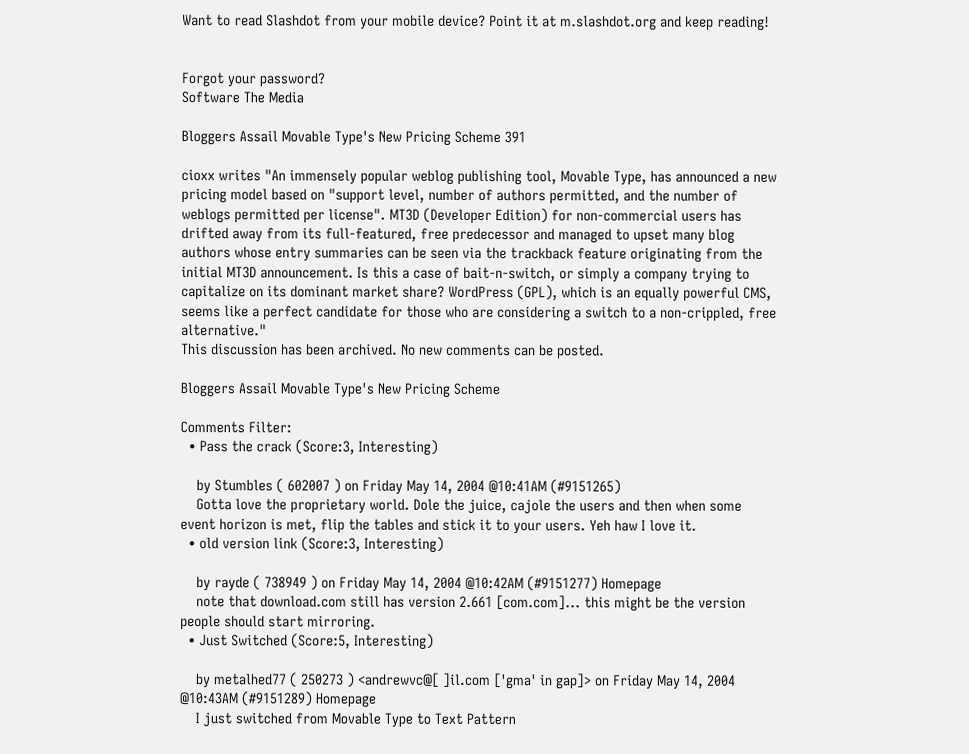Want to read Slashdot from your mobile device? Point it at m.slashdot.org and keep reading!


Forgot your password?
Software The Media

Bloggers Assail Movable Type's New Pricing Scheme 391

cioxx writes "An immensely popular weblog publishing tool, Movable Type, has announced a new pricing model based on "support level, number of authors permitted, and the number of weblogs permitted per license". MT3D (Developer Edition) for non-commercial users has drifted away from its full-featured, free predecessor and managed to upset many blog authors whose entry summaries can be seen via the trackback feature originating from the initial MT3D announcement. Is this a case of bait-n-switch, or simply a company trying to capitalize on its dominant market share? WordPress (GPL), which is an equally powerful CMS, seems like a perfect candidate for those who are considering a switch to a non-crippled, free alternative."
This discussion has been archived. No new comments can be posted.

Bloggers Assail Movable Type's New Pricing Scheme

Comments Filter:
  • Pass the crack (Score:3, Interesting)

    by Stumbles ( 602007 ) on Friday May 14, 2004 @10:41AM (#9151265)
    Gotta love the proprietary world. Dole the juice, cajole the users and then when some event horizon is met, flip the tables and stick it to your users. Yeh haw I love it.
  • old version link (Score:3, Interesting)

    by rayde ( 738949 ) on Friday May 14, 2004 @10:42AM (#9151277) Homepage
    note that download.com still has version 2.661 [com.com]... this might be the version people should start mirroring.
  • Just Switched (Score:5, Interesting)

    by metalhed77 ( 250273 ) <andrewvc@[ ]il.com ['gma' in gap]> on Friday May 14, 2004 @10:43AM (#9151289) Homepage
    I just switched from Movable Type to Text Pattern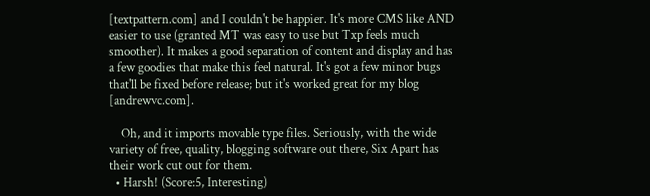[textpattern.com] and I couldn't be happier. It's more CMS like AND easier to use (granted MT was easy to use but Txp feels much smoother). It makes a good separation of content and display and has a few goodies that make this feel natural. It's got a few minor bugs that'll be fixed before release; but it's worked great for my blog [andrewvc.com].

    Oh, and it imports movable type files. Seriously, with the wide variety of free, quality, blogging software out there, Six Apart has their work cut out for them.
  • Harsh! (Score:5, Interesting)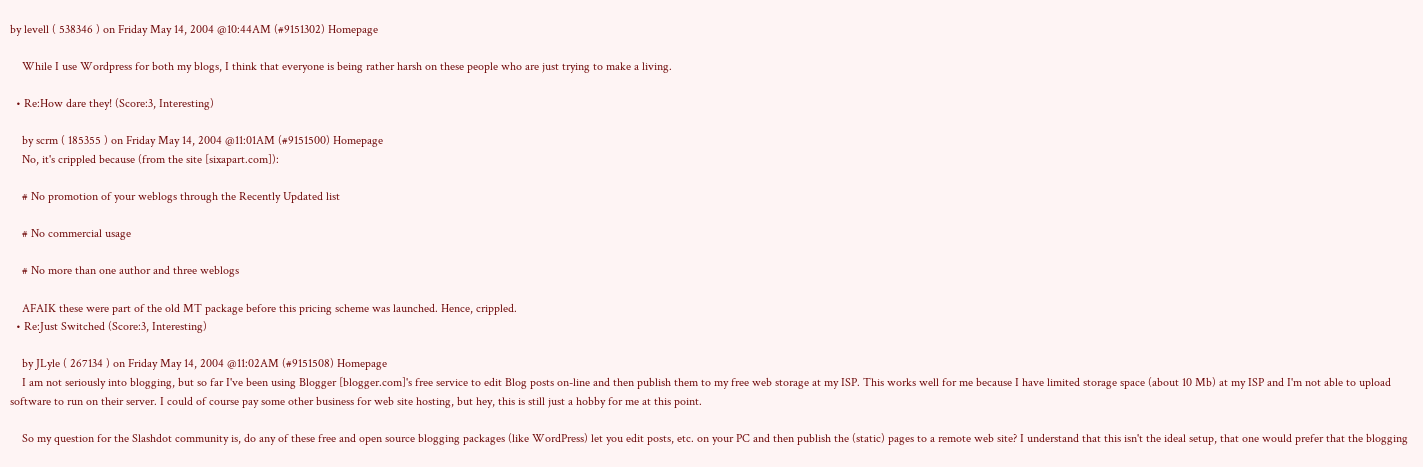by levell ( 538346 ) on Friday May 14, 2004 @10:44AM (#9151302) Homepage

    While I use Wordpress for both my blogs, I think that everyone is being rather harsh on these people who are just trying to make a living.

  • Re:How dare they! (Score:3, Interesting)

    by scrm ( 185355 ) on Friday May 14, 2004 @11:01AM (#9151500) Homepage
    No, it's crippled because (from the site [sixapart.com]):

    # No promotion of your weblogs through the Recently Updated list

    # No commercial usage

    # No more than one author and three weblogs

    AFAIK these were part of the old MT package before this pricing scheme was launched. Hence, crippled.
  • Re:Just Switched (Score:3, Interesting)

    by JLyle ( 267134 ) on Friday May 14, 2004 @11:02AM (#9151508) Homepage
    I am not seriously into blogging, but so far I've been using Blogger [blogger.com]'s free service to edit Blog posts on-line and then publish them to my free web storage at my ISP. This works well for me because I have limited storage space (about 10 Mb) at my ISP and I'm not able to upload software to run on their server. I could of course pay some other business for web site hosting, but hey, this is still just a hobby for me at this point.

    So my question for the Slashdot community is, do any of these free and open source blogging packages (like WordPress) let you edit posts, etc. on your PC and then publish the (static) pages to a remote web site? I understand that this isn't the ideal setup, that one would prefer that the blogging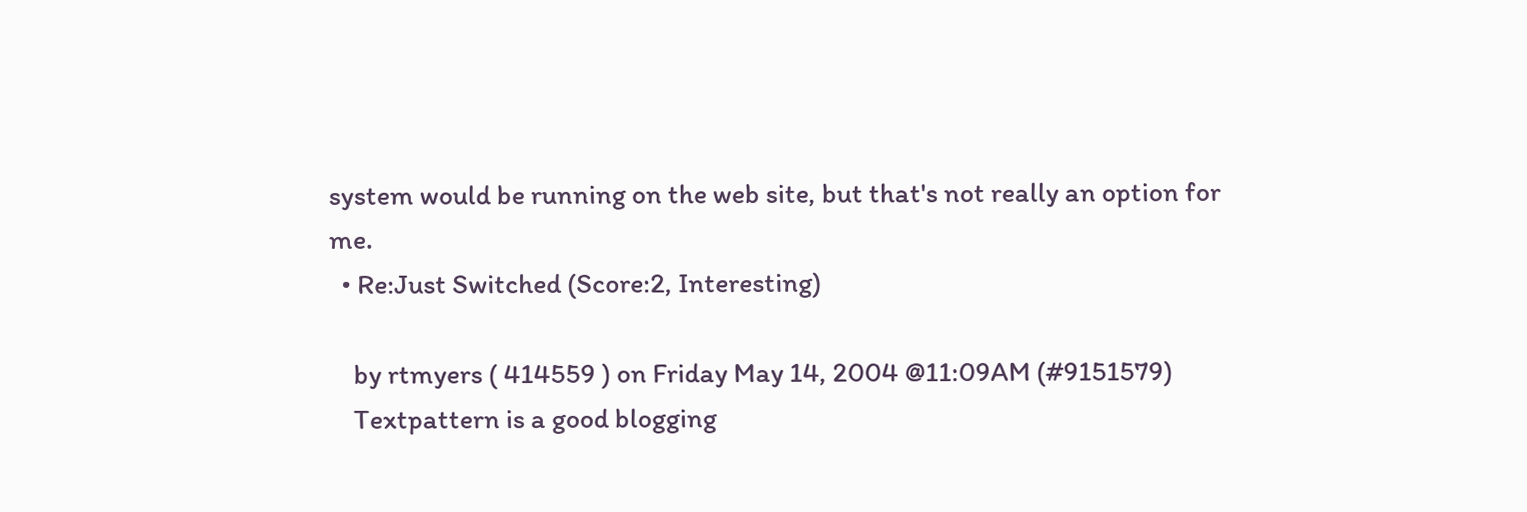system would be running on the web site, but that's not really an option for me.
  • Re:Just Switched (Score:2, Interesting)

    by rtmyers ( 414559 ) on Friday May 14, 2004 @11:09AM (#9151579)
    Textpattern is a good blogging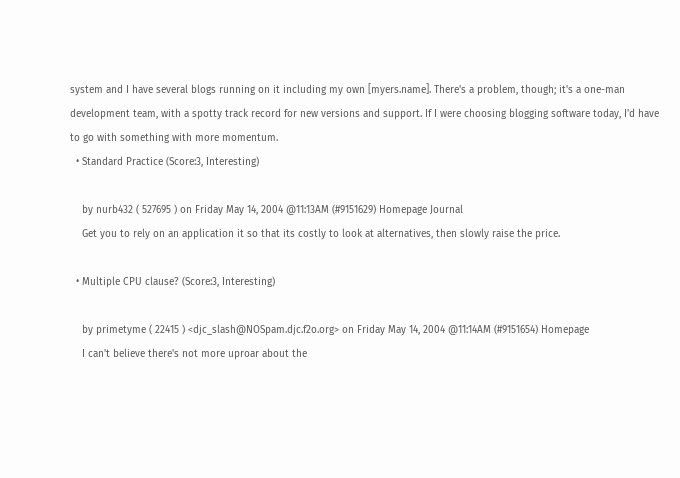system and I have several blogs running on it including my own [myers.name]. There's a problem, though; it's a one-man development team, with a spotty track record for new versions and support. If I were choosing blogging software today, I'd have to go with something with more momentum.
  • Standard Practice (Score:3, Interesting)

    by nurb432 ( 527695 ) on Friday May 14, 2004 @11:13AM (#9151629) Homepage Journal
    Get you to rely on an application it so that its costly to look at alternatives, then slowly raise the price.

  • Multiple CPU clause? (Score:3, Interesting)

    by primetyme ( 22415 ) <djc_slash@NOSpam.djc.f2o.org> on Friday May 14, 2004 @11:14AM (#9151654) Homepage
    I can't believe there's not more uproar about the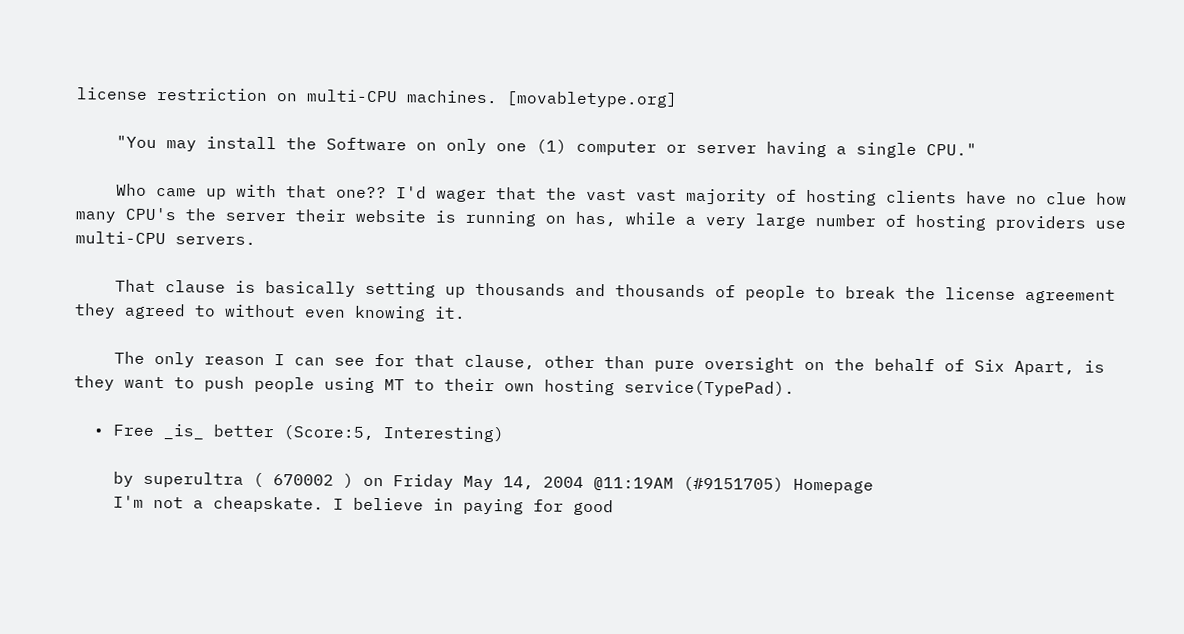license restriction on multi-CPU machines. [movabletype.org]

    "You may install the Software on only one (1) computer or server having a single CPU."

    Who came up with that one?? I'd wager that the vast vast majority of hosting clients have no clue how many CPU's the server their website is running on has, while a very large number of hosting providers use multi-CPU servers.

    That clause is basically setting up thousands and thousands of people to break the license agreement they agreed to without even knowing it.

    The only reason I can see for that clause, other than pure oversight on the behalf of Six Apart, is they want to push people using MT to their own hosting service(TypePad).

  • Free _is_ better (Score:5, Interesting)

    by superultra ( 670002 ) on Friday May 14, 2004 @11:19AM (#9151705) Homepage
    I'm not a cheapskate. I believe in paying for good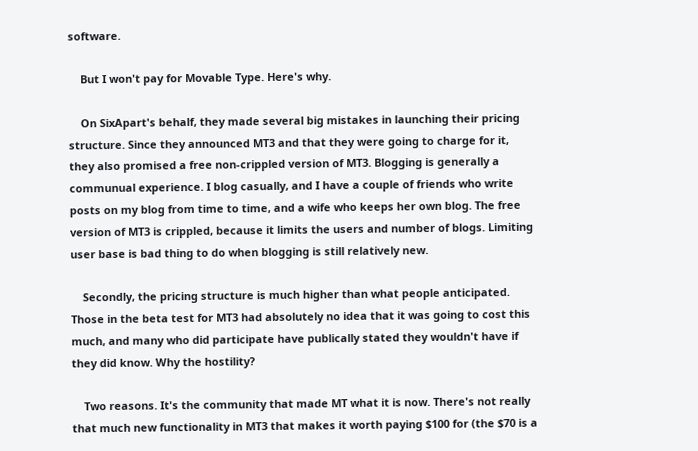software.

    But I won't pay for Movable Type. Here's why.

    On SixApart's behalf, they made several big mistakes in launching their pricing structure. Since they announced MT3 and that they were going to charge for it, they also promised a free non-crippled version of MT3. Blogging is generally a communual experience. I blog casually, and I have a couple of friends who write posts on my blog from time to time, and a wife who keeps her own blog. The free version of MT3 is crippled, because it limits the users and number of blogs. Limiting user base is bad thing to do when blogging is still relatively new.

    Secondly, the pricing structure is much higher than what people anticipated. Those in the beta test for MT3 had absolutely no idea that it was going to cost this much, and many who did participate have publically stated they wouldn't have if they did know. Why the hostility?

    Two reasons. It's the community that made MT what it is now. There's not really that much new functionality in MT3 that makes it worth paying $100 for (the $70 is a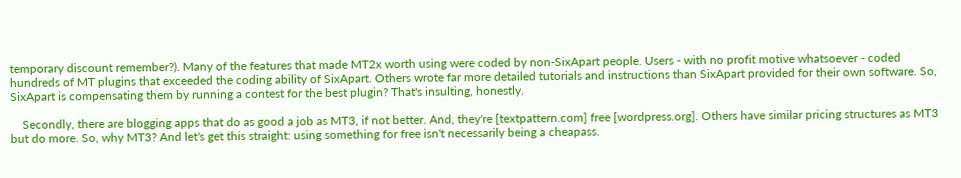temporary discount remember?). Many of the features that made MT2x worth using were coded by non-SixApart people. Users - with no profit motive whatsoever - coded hundreds of MT plugins that exceeded the coding ability of SixApart. Others wrote far more detailed tutorials and instructions than SixApart provided for their own software. So, SixApart is compensating them by running a contest for the best plugin? That's insulting, honestly.

    Secondly, there are blogging apps that do as good a job as MT3, if not better. And, they're [textpattern.com] free [wordpress.org]. Others have similar pricing structures as MT3 but do more. So, why MT3? And let's get this straight: using something for free isn't necessarily being a cheapass.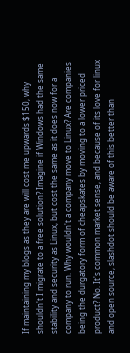If maintaining my blogs as they are will cost me upwards $150, why shouldn't I migrate to a free solution? Imagine if Windows had the same stability and security as Linux, but cost the same as it does now for a company to run. Why wouldn't a company move to Linux? Are companies being the durgatory form of cheapskates by moving to a lower priced product? No. It's common market sense, and because of its love for linux and open source, slashdot should be aware of this better than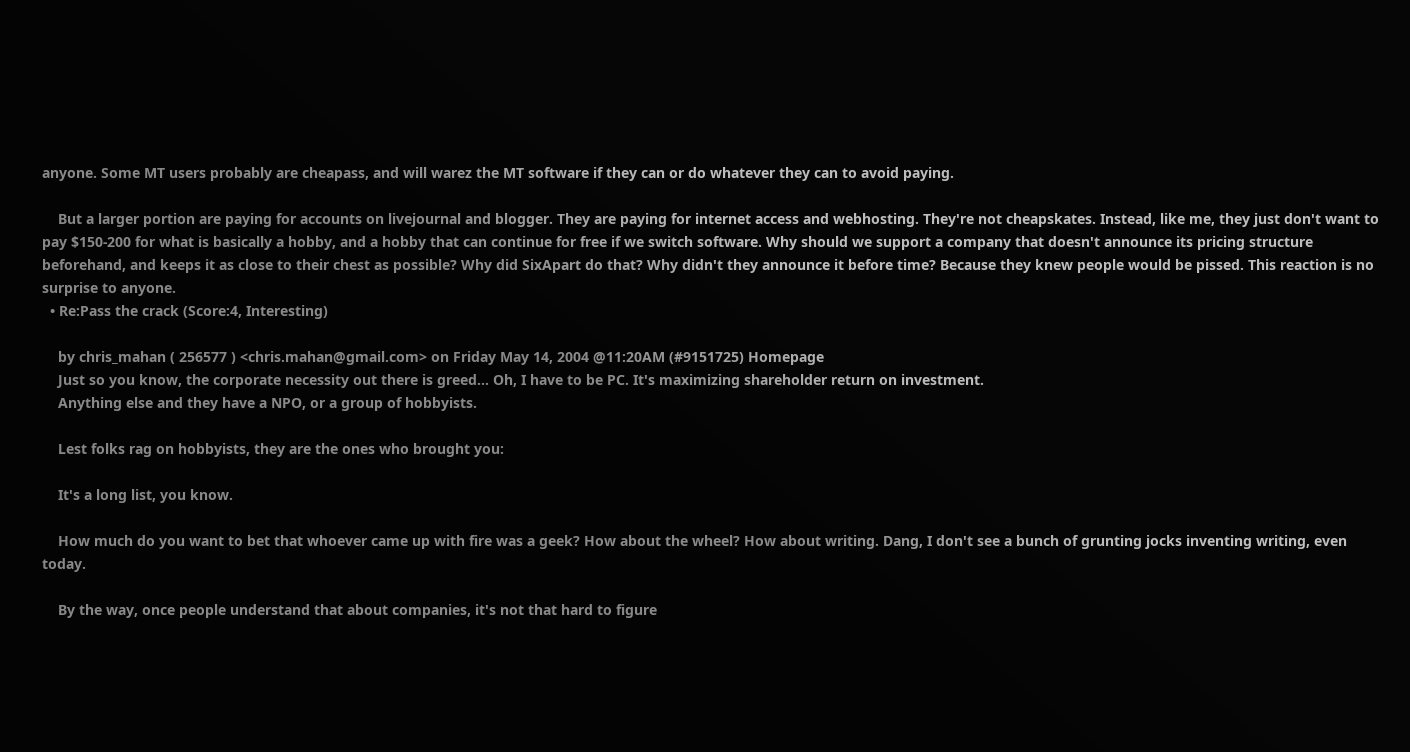anyone. Some MT users probably are cheapass, and will warez the MT software if they can or do whatever they can to avoid paying.

    But a larger portion are paying for accounts on livejournal and blogger. They are paying for internet access and webhosting. They're not cheapskates. Instead, like me, they just don't want to pay $150-200 for what is basically a hobby, and a hobby that can continue for free if we switch software. Why should we support a company that doesn't announce its pricing structure beforehand, and keeps it as close to their chest as possible? Why did SixApart do that? Why didn't they announce it before time? Because they knew people would be pissed. This reaction is no surprise to anyone.
  • Re:Pass the crack (Score:4, Interesting)

    by chris_mahan ( 256577 ) <chris.mahan@gmail.com> on Friday May 14, 2004 @11:20AM (#9151725) Homepage
    Just so you know, the corporate necessity out there is greed... Oh, I have to be PC. It's maximizing shareholder return on investment.
    Anything else and they have a NPO, or a group of hobbyists.

    Lest folks rag on hobbyists, they are the ones who brought you:

    It's a long list, you know.

    How much do you want to bet that whoever came up with fire was a geek? How about the wheel? How about writing. Dang, I don't see a bunch of grunting jocks inventing writing, even today.

    By the way, once people understand that about companies, it's not that hard to figure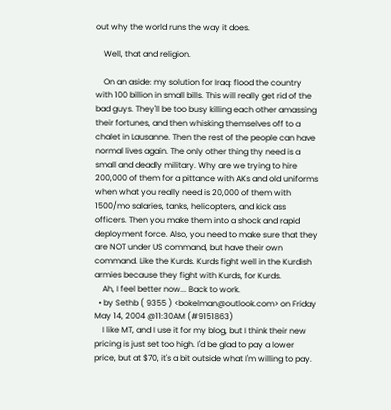out why the world runs the way it does.

    Well, that and religion.

    On an aside: my solution for Iraq: flood the country with 100 billion in small bills. This will really get rid of the bad guys. They'll be too busy killing each other amassing their fortunes, and then whisking themselves off to a chalet in Lausanne. Then the rest of the people can have normal lives again. The only other thing thy need is a small and deadly military. Why are we trying to hire 200,000 of them for a pittance with AKs and old uniforms when what you really need is 20,000 of them with 1500/mo salaries, tanks, helicopters, and kick ass officers. Then you make them into a shock and rapid deployment force. Also, you need to make sure that they are NOT under US command, but have their own command. Like the Kurds. Kurds fight well in the Kurdish armies because they fight with Kurds, for Kurds.
    Ah, I feel better now... Back to work.
  • by Sethb ( 9355 ) <bokelman@outlook.com> on Friday May 14, 2004 @11:30AM (#9151863)
    I like MT, and I use it for my blog, but I think their new pricing is just set too high. I'd be glad to pay a lower price, but at $70, it's a bit outside what I'm willing to pay.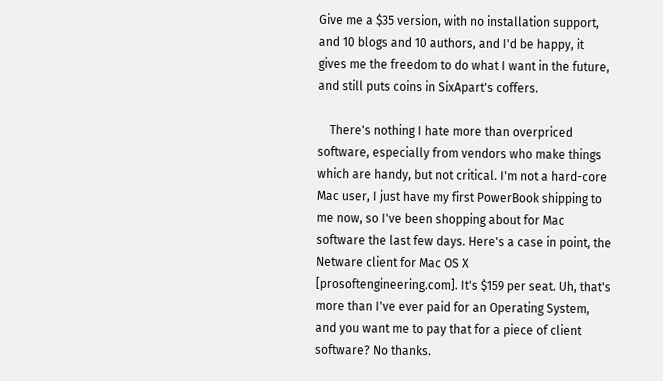Give me a $35 version, with no installation support, and 10 blogs and 10 authors, and I'd be happy, it gives me the freedom to do what I want in the future, and still puts coins in SixApart's coffers.

    There's nothing I hate more than overpriced software, especially from vendors who make things which are handy, but not critical. I'm not a hard-core Mac user, I just have my first PowerBook shipping to me now, so I've been shopping about for Mac software the last few days. Here's a case in point, the Netware client for Mac OS X [prosoftengineering.com]. It's $159 per seat. Uh, that's more than I've ever paid for an Operating System, and you want me to pay that for a piece of client software? No thanks.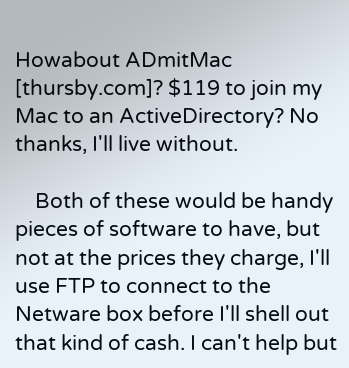Howabout ADmitMac [thursby.com]? $119 to join my Mac to an ActiveDirectory? No thanks, I'll live without.

    Both of these would be handy pieces of software to have, but not at the prices they charge, I'll use FTP to connect to the Netware box before I'll shell out that kind of cash. I can't help but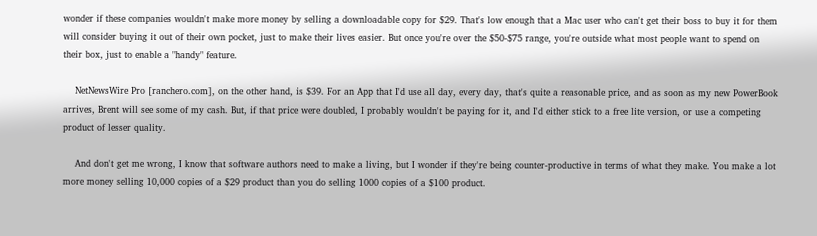wonder if these companies wouldn't make more money by selling a downloadable copy for $29. That's low enough that a Mac user who can't get their boss to buy it for them will consider buying it out of their own pocket, just to make their lives easier. But once you're over the $50-$75 range, you're outside what most people want to spend on their box, just to enable a "handy" feature.

    NetNewsWire Pro [ranchero.com], on the other hand, is $39. For an App that I'd use all day, every day, that's quite a reasonable price, and as soon as my new PowerBook arrives, Brent will see some of my cash. But, if that price were doubled, I probably wouldn't be paying for it, and I'd either stick to a free lite version, or use a competing product of lesser quality.

    And don't get me wrong, I know that software authors need to make a living, but I wonder if they're being counter-productive in terms of what they make. You make a lot more money selling 10,000 copies of a $29 product than you do selling 1000 copies of a $100 product.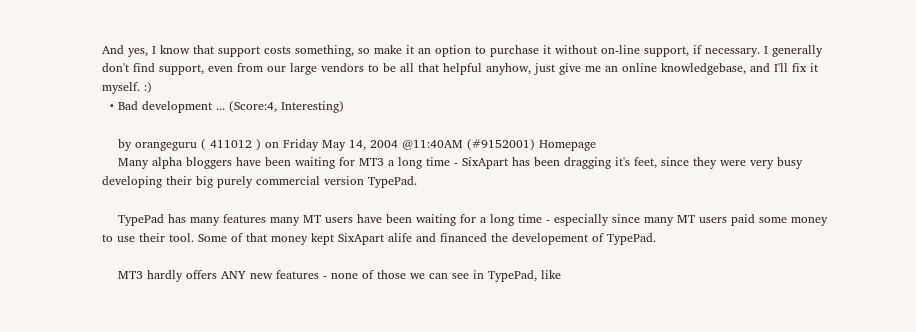And yes, I know that support costs something, so make it an option to purchase it without on-line support, if necessary. I generally don't find support, even from our large vendors to be all that helpful anyhow, just give me an online knowledgebase, and I'll fix it myself. :)
  • Bad development ... (Score:4, Interesting)

    by orangeguru ( 411012 ) on Friday May 14, 2004 @11:40AM (#9152001) Homepage
    Many alpha bloggers have been waiting for MT3 a long time - SixApart has been dragging it's feet, since they were very busy developing their big purely commercial version TypePad.

    TypePad has many features many MT users have been waiting for a long time - especially since many MT users paid some money to use their tool. Some of that money kept SixApart alife and financed the developement of TypePad.

    MT3 hardly offers ANY new features - none of those we can see in TypePad, like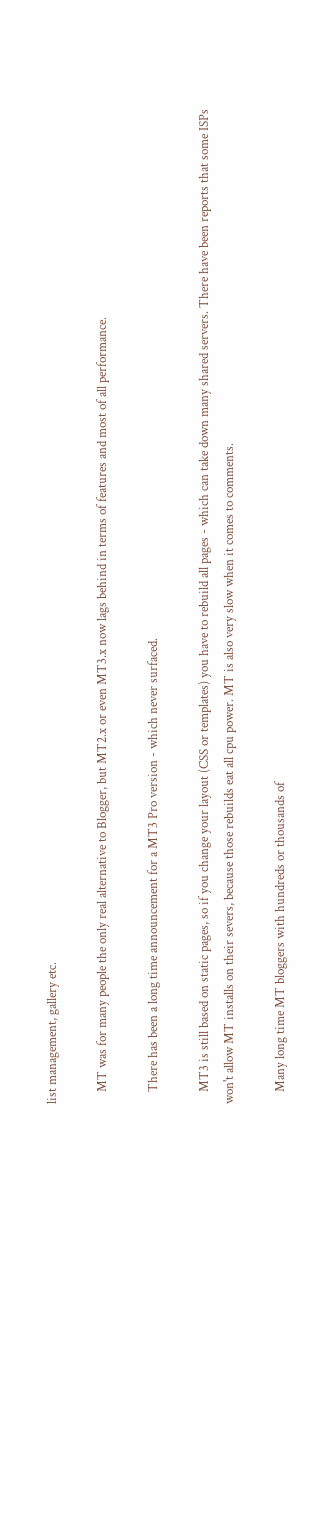list management, gallery etc.

    MT was for many people the only real alternative to Blogger, but MT2.x or even MT3.x now lags behind in terms of features and most of all performance.

    There has been a long time announcement for a MT3 Pro version - which never surfaced.

    MT3 is still based on static pages, so if you change your layout (CSS or templates) you have to rebuild all pages - which can take down many shared servers. There have been reports that some ISPs won't allow MT installs on their severs, because those rebuilds eat all cpu power. MT is also very slow when it comes to comments.

    Many long time MT bloggers with hundreds or thousands of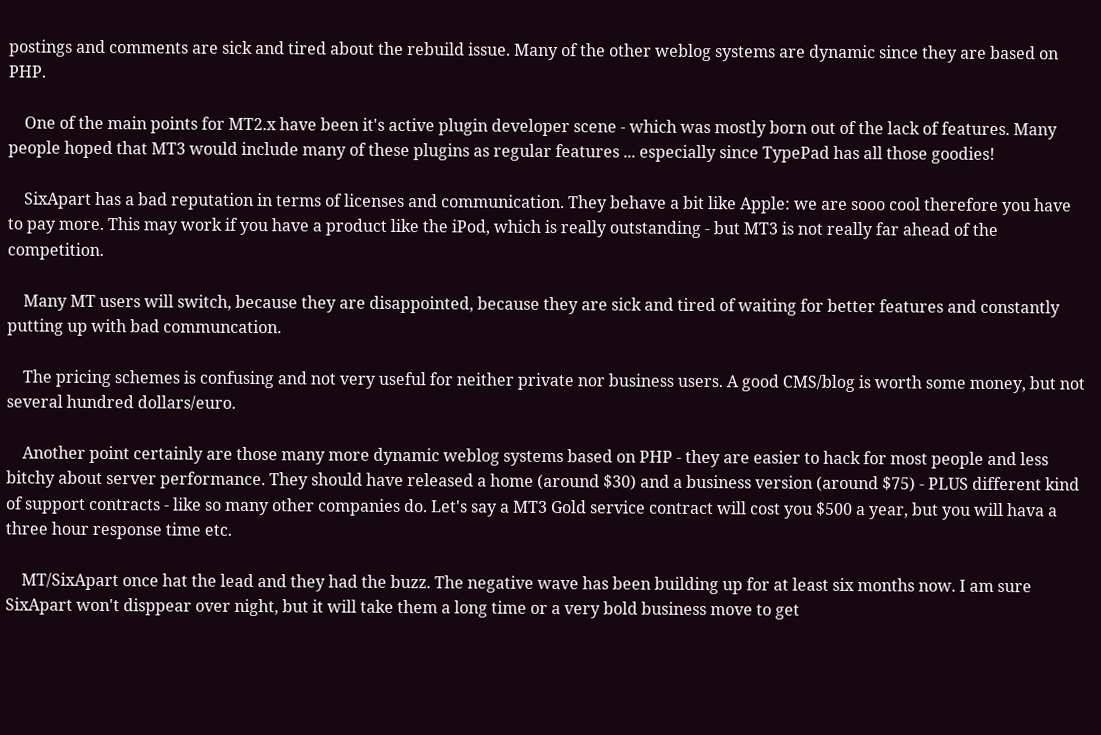postings and comments are sick and tired about the rebuild issue. Many of the other weblog systems are dynamic since they are based on PHP.

    One of the main points for MT2.x have been it's active plugin developer scene - which was mostly born out of the lack of features. Many people hoped that MT3 would include many of these plugins as regular features ... especially since TypePad has all those goodies!

    SixApart has a bad reputation in terms of licenses and communication. They behave a bit like Apple: we are sooo cool therefore you have to pay more. This may work if you have a product like the iPod, which is really outstanding - but MT3 is not really far ahead of the competition.

    Many MT users will switch, because they are disappointed, because they are sick and tired of waiting for better features and constantly putting up with bad communcation.

    The pricing schemes is confusing and not very useful for neither private nor business users. A good CMS/blog is worth some money, but not several hundred dollars/euro.

    Another point certainly are those many more dynamic weblog systems based on PHP - they are easier to hack for most people and less bitchy about server performance. They should have released a home (around $30) and a business version (around $75) - PLUS different kind of support contracts - like so many other companies do. Let's say a MT3 Gold service contract will cost you $500 a year, but you will hava a three hour response time etc.

    MT/SixApart once hat the lead and they had the buzz. The negative wave has been building up for at least six months now. I am sure SixApart won't disppear over night, but it will take them a long time or a very bold business move to get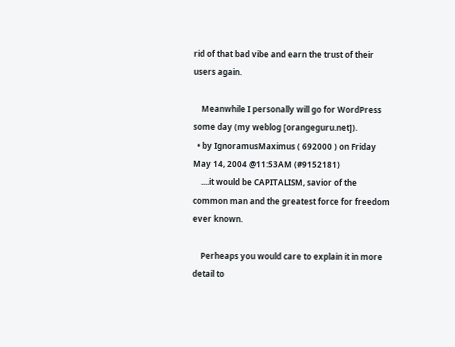rid of that bad vibe and earn the trust of their users again.

    Meanwhile I personally will go for WordPress some day (my weblog [orangeguru.net]).
  • by IgnoramusMaximus ( 692000 ) on Friday May 14, 2004 @11:53AM (#9152181)
    ....it would be CAPITALISM, savior of the common man and the greatest force for freedom ever known.

    Perheaps you would care to explain it in more detail to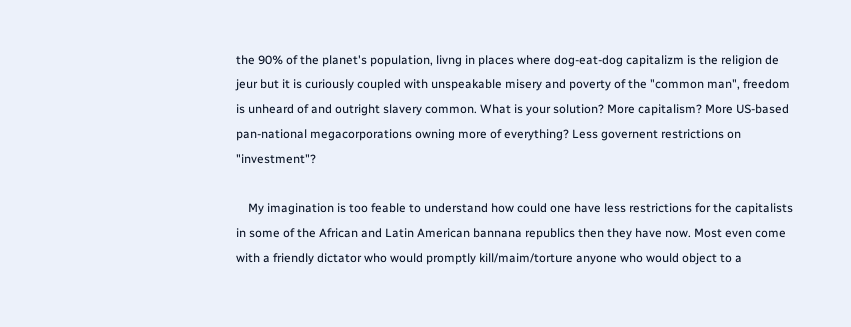the 90% of the planet's population, livng in places where dog-eat-dog capitalizm is the religion de jeur but it is curiously coupled with unspeakable misery and poverty of the "common man", freedom is unheard of and outright slavery common. What is your solution? More capitalism? More US-based pan-national megacorporations owning more of everything? Less governent restrictions on "investment"?

    My imagination is too feable to understand how could one have less restrictions for the capitalists in some of the African and Latin American bannana republics then they have now. Most even come with a friendly dictator who would promptly kill/maim/torture anyone who would object to a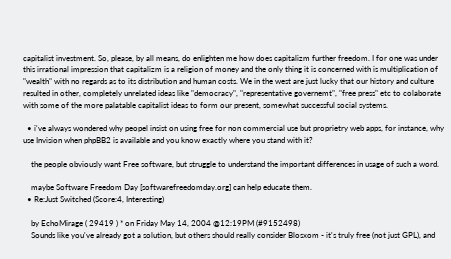capitalist investment. So, please, by all means, do enlighten me how does capitalizm further freedom. I for one was under this irrational impression that capitalizm is a religion of money and the only thing it is concerned with is multiplication of "wealth" with no regards as to its distribution and human costs. We in the west are just lucky that our history and culture resulted in other, completely unrelated ideas like "democracy", "representative governemt", "free press" etc to colaborate with some of the more palatable capitalist ideas to form our present, somewhat successful social systems.

  • i've always wondered why peopel insist on using free for non commercial use but proprietry web apps, for instance, why use Invision when phpBB2 is available and you know exactly where you stand with it?

    the people obviously want Free software, but struggle to understand the important differences in usage of such a word.

    maybe Software Freedom Day [softwarefreedomday.org] can help educate them.
  • Re:Just Switched (Score:4, Interesting)

    by EchoMirage ( 29419 ) * on Friday May 14, 2004 @12:19PM (#9152498)
    Sounds like you've already got a solution, but others should really consider Blosxom - it's truly free (not just GPL), and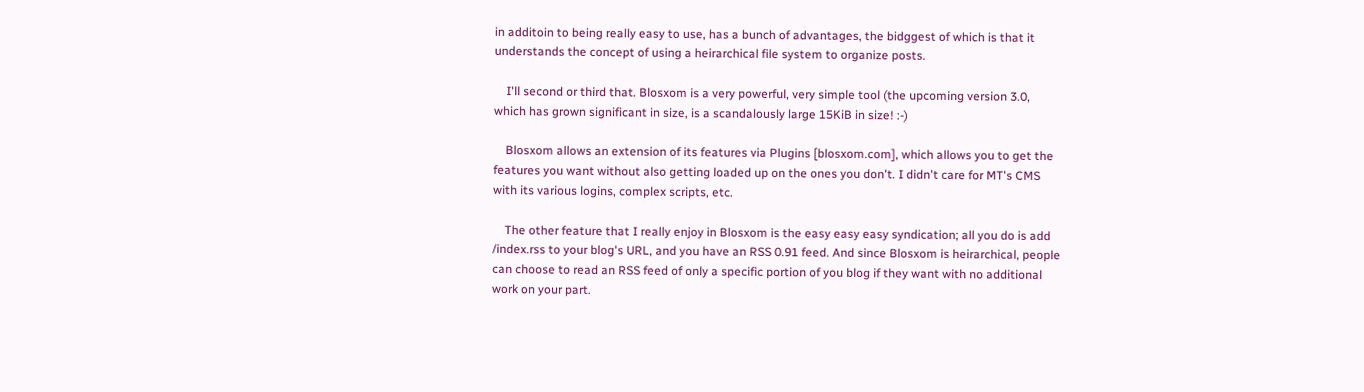in additoin to being really easy to use, has a bunch of advantages, the bidggest of which is that it understands the concept of using a heirarchical file system to organize posts.

    I'll second or third that. Blosxom is a very powerful, very simple tool (the upcoming version 3.0, which has grown significant in size, is a scandalously large 15KiB in size! :-)

    Blosxom allows an extension of its features via Plugins [blosxom.com], which allows you to get the features you want without also getting loaded up on the ones you don't. I didn't care for MT's CMS with its various logins, complex scripts, etc.

    The other feature that I really enjoy in Blosxom is the easy easy easy syndication; all you do is add /index.rss to your blog's URL, and you have an RSS 0.91 feed. And since Blosxom is heirarchical, people can choose to read an RSS feed of only a specific portion of you blog if they want with no additional work on your part.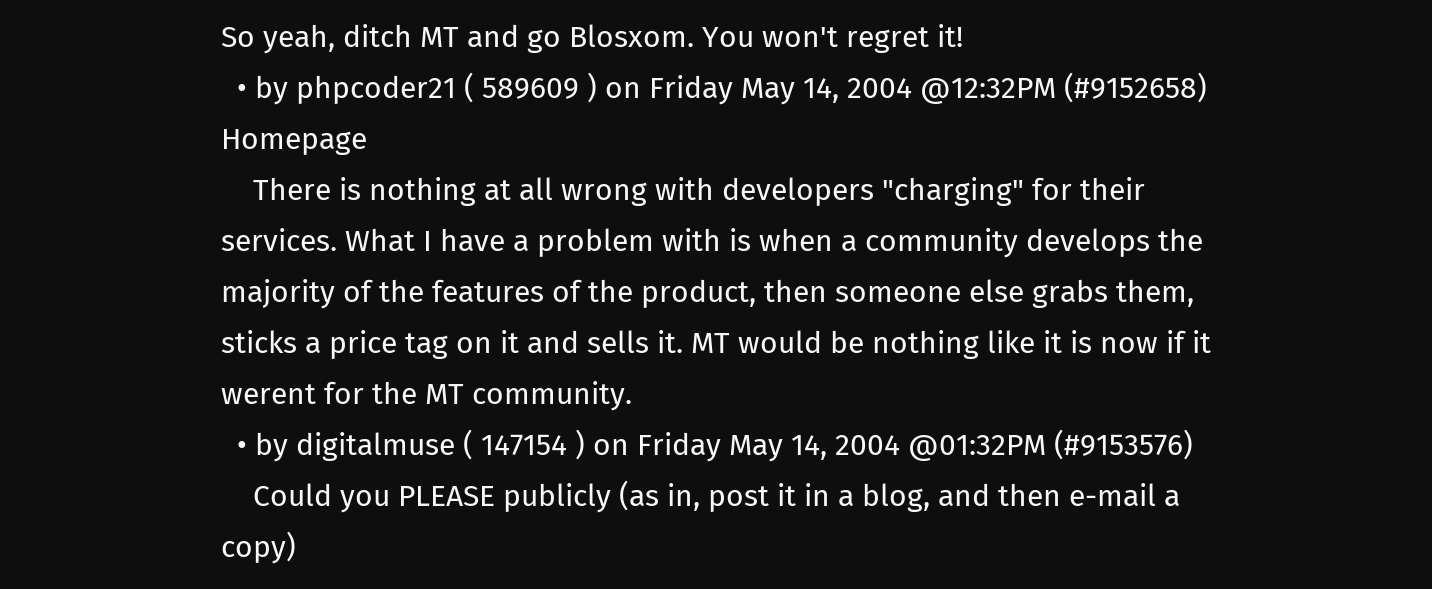So yeah, ditch MT and go Blosxom. You won't regret it!
  • by phpcoder21 ( 589609 ) on Friday May 14, 2004 @12:32PM (#9152658) Homepage
    There is nothing at all wrong with developers "charging" for their services. What I have a problem with is when a community develops the majority of the features of the product, then someone else grabs them, sticks a price tag on it and sells it. MT would be nothing like it is now if it werent for the MT community.
  • by digitalmuse ( 147154 ) on Friday May 14, 2004 @01:32PM (#9153576)
    Could you PLEASE publicly (as in, post it in a blog, and then e-mail a copy)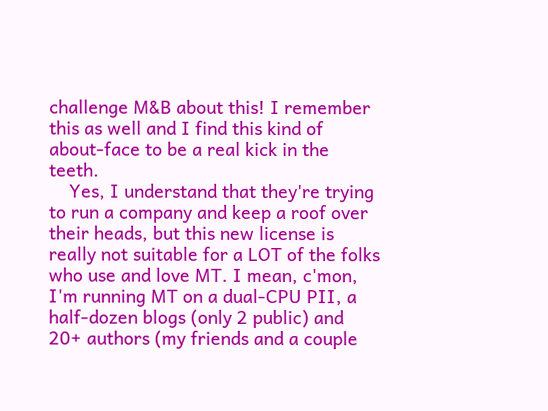challenge M&B about this! I remember this as well and I find this kind of about-face to be a real kick in the teeth.
    Yes, I understand that they're trying to run a company and keep a roof over their heads, but this new license is really not suitable for a LOT of the folks who use and love MT. I mean, c'mon, I'm running MT on a dual-CPU PII, a half-dozen blogs (only 2 public) and 20+ authors (my friends and a couple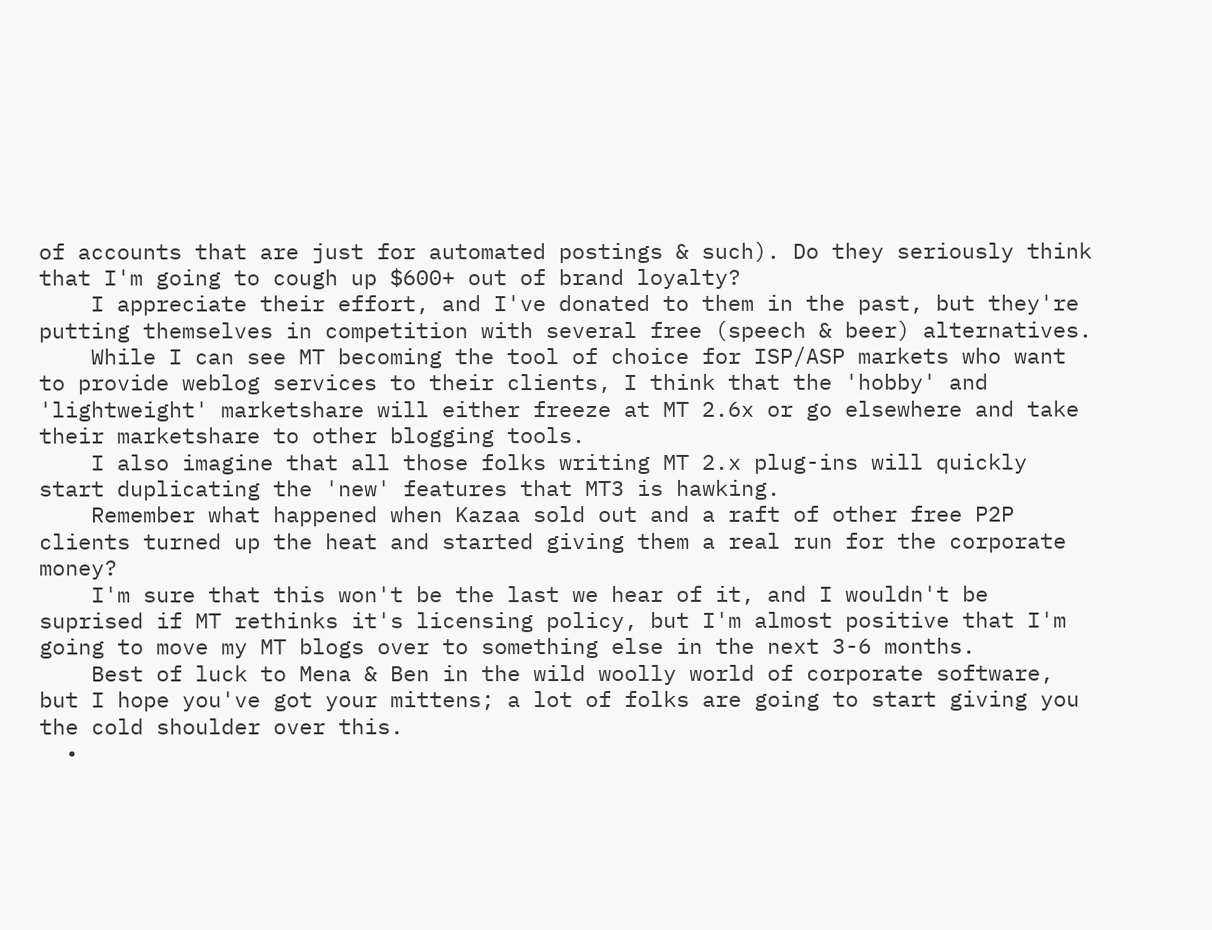of accounts that are just for automated postings & such). Do they seriously think that I'm going to cough up $600+ out of brand loyalty?
    I appreciate their effort, and I've donated to them in the past, but they're putting themselves in competition with several free (speech & beer) alternatives.
    While I can see MT becoming the tool of choice for ISP/ASP markets who want to provide weblog services to their clients, I think that the 'hobby' and 'lightweight' marketshare will either freeze at MT 2.6x or go elsewhere and take their marketshare to other blogging tools.
    I also imagine that all those folks writing MT 2.x plug-ins will quickly start duplicating the 'new' features that MT3 is hawking.
    Remember what happened when Kazaa sold out and a raft of other free P2P clients turned up the heat and started giving them a real run for the corporate money?
    I'm sure that this won't be the last we hear of it, and I wouldn't be suprised if MT rethinks it's licensing policy, but I'm almost positive that I'm going to move my MT blogs over to something else in the next 3-6 months.
    Best of luck to Mena & Ben in the wild woolly world of corporate software, but I hope you've got your mittens; a lot of folks are going to start giving you the cold shoulder over this.
  •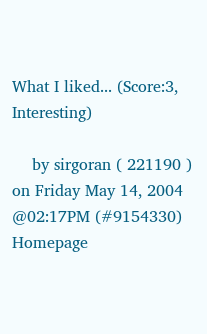What I liked... (Score:3, Interesting)

    by sirgoran ( 221190 ) on Friday May 14, 2004 @02:17PM (#9154330) Homepage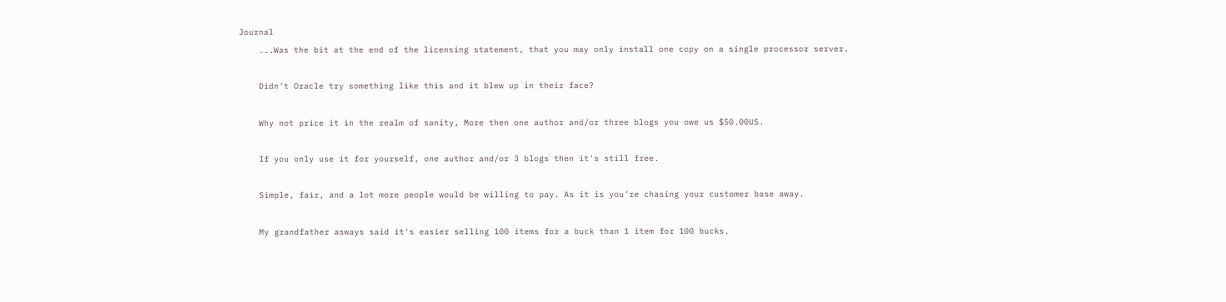Journal
    ...Was the bit at the end of the licensing statement, that you may only install one copy on a single processor server.

    Didn't Oracle try something like this and it blew up in their face?

    Why not price it in the realm of sanity, More then one author and/or three blogs you owe us $50.00US.

    If you only use it for yourself, one author and/or 3 blogs then it's still free.

    Simple, fair, and a lot more people would be willing to pay. As it is you're chasing your customer base away.

    My grandfather asways said it's easier selling 100 items for a buck than 1 item for 100 bucks.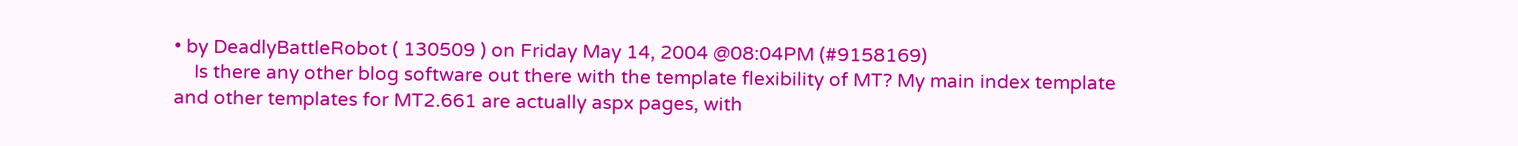• by DeadlyBattleRobot ( 130509 ) on Friday May 14, 2004 @08:04PM (#9158169)
    Is there any other blog software out there with the template flexibility of MT? My main index template and other templates for MT2.661 are actually aspx pages, with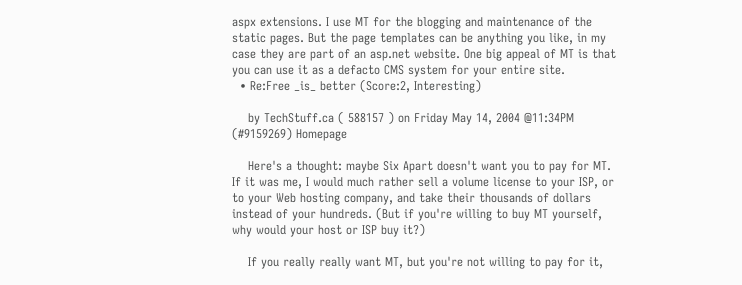aspx extensions. I use MT for the blogging and maintenance of the static pages. But the page templates can be anything you like, in my case they are part of an asp.net website. One big appeal of MT is that you can use it as a defacto CMS system for your entire site.
  • Re:Free _is_ better (Score:2, Interesting)

    by TechStuff.ca ( 588157 ) on Friday May 14, 2004 @11:34PM (#9159269) Homepage

    Here's a thought: maybe Six Apart doesn't want you to pay for MT. If it was me, I would much rather sell a volume license to your ISP, or to your Web hosting company, and take their thousands of dollars instead of your hundreds. (But if you're willing to buy MT yourself, why would your host or ISP buy it?)

    If you really really want MT, but you're not willing to pay for it,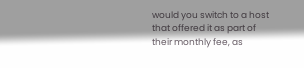would you switch to a host that offered it as part of their monthly fee, as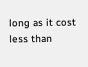long as it cost less than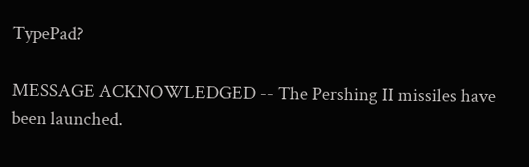TypePad?

MESSAGE ACKNOWLEDGED -- The Pershing II missiles have been launched.